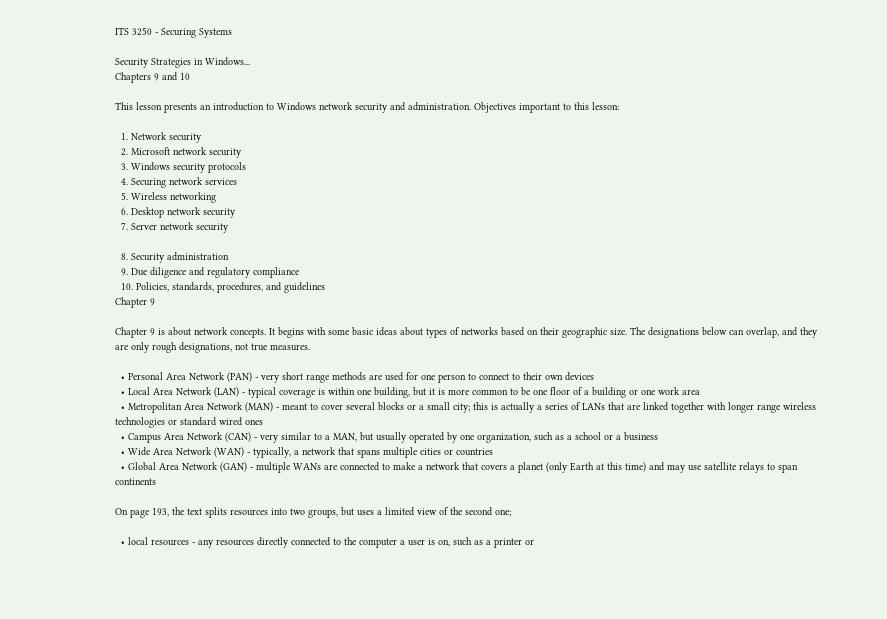ITS 3250 - Securing Systems

Security Strategies in Windows...
Chapters 9 and 10

This lesson presents an introduction to Windows network security and administration. Objectives important to this lesson:

  1. Network security
  2. Microsoft network security
  3. Windows security protocols
  4. Securing network services
  5. Wireless networking
  6. Desktop network security
  7. Server network security

  8. Security administration
  9. Due diligence and regulatory compliance
  10. Policies, standards, procedures, and guidelines
Chapter 9

Chapter 9 is about network concepts. It begins with some basic ideas about types of networks based on their geographic size. The designations below can overlap, and they are only rough designations, not true measures.

  • Personal Area Network (PAN) - very short range methods are used for one person to connect to their own devices
  • Local Area Network (LAN) - typical coverage is within one building, but it is more common to be one floor of a building or one work area
  • Metropolitan Area Network (MAN) - meant to cover several blocks or a small city; this is actually a series of LANs that are linked together with longer range wireless technologies or standard wired ones
  • Campus Area Network (CAN) - very similar to a MAN, but usually operated by one organization, such as a school or a business
  • Wide Area Network (WAN) - typically, a network that spans multiple cities or countries
  • Global Area Network (GAN) - multiple WANs are connected to make a network that covers a planet (only Earth at this time) and may use satellite relays to span continents

On page 193, the text splits resources into two groups, but uses a limited view of the second one;

  • local resources - any resources directly connected to the computer a user is on, such as a printer or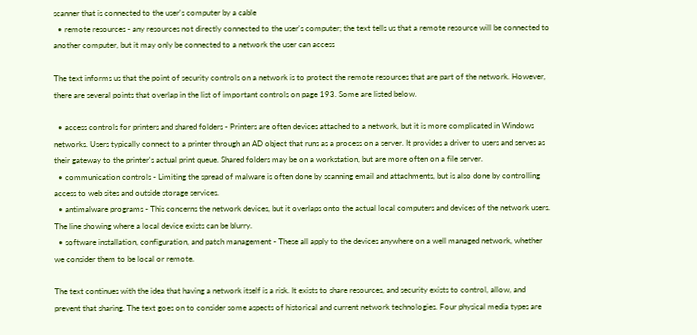scanner that is connected to the user's computer by a cable
  • remote resources - any resources not directly connected to the user's computer; the text tells us that a remote resource will be connected to another computer, but it may only be connected to a network the user can access

The text informs us that the point of security controls on a network is to protect the remote resources that are part of the network. However, there are several points that overlap in the list of important controls on page 193. Some are listed below.

  • access controls for printers and shared folders - Printers are often devices attached to a network, but it is more complicated in Windows networks. Users typically connect to a printer through an AD object that runs as a process on a server. It provides a driver to users and serves as their gateway to the printer's actual print queue. Shared folders may be on a workstation, but are more often on a file server.
  • communication controls - Limiting the spread of malware is often done by scanning email and attachments, but is also done by controlling access to web sites and outside storage services.
  • antimalware programs - This concerns the network devices, but it overlaps onto the actual local computers and devices of the network users. The line showing where a local device exists can be blurry.
  • software installation, configuration, and patch management - These all apply to the devices anywhere on a well managed network, whether we consider them to be local or remote.

The text continues with the idea that having a network itself is a risk. It exists to share resources, and security exists to control, allow, and prevent that sharing. The text goes on to consider some aspects of historical and current network technologies. Four physical media types are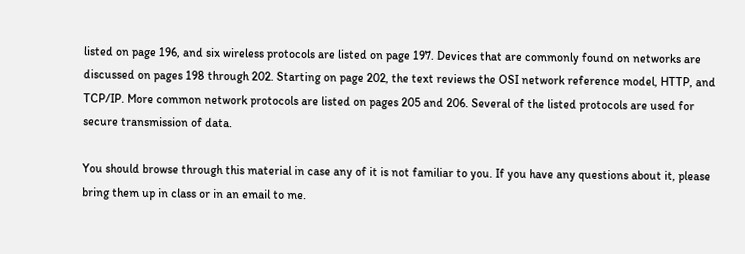listed on page 196, and six wireless protocols are listed on page 197. Devices that are commonly found on networks are discussed on pages 198 through 202. Starting on page 202, the text reviews the OSI network reference model, HTTP, and TCP/IP. More common network protocols are listed on pages 205 and 206. Several of the listed protocols are used for secure transmission of data.

You should browse through this material in case any of it is not familiar to you. If you have any questions about it, please bring them up in class or in an email to me.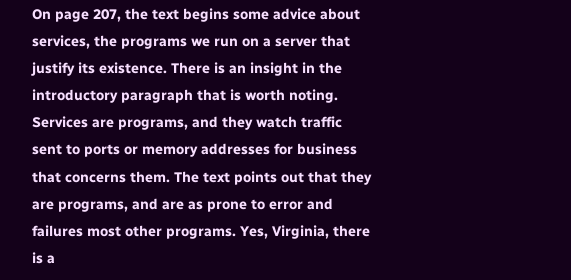On page 207, the text begins some advice about services, the programs we run on a server that justify its existence. There is an insight in the introductory paragraph that is worth noting. Services are programs, and they watch traffic sent to ports or memory addresses for business that concerns them. The text points out that they are programs, and are as prone to error and failures most other programs. Yes, Virginia, there is a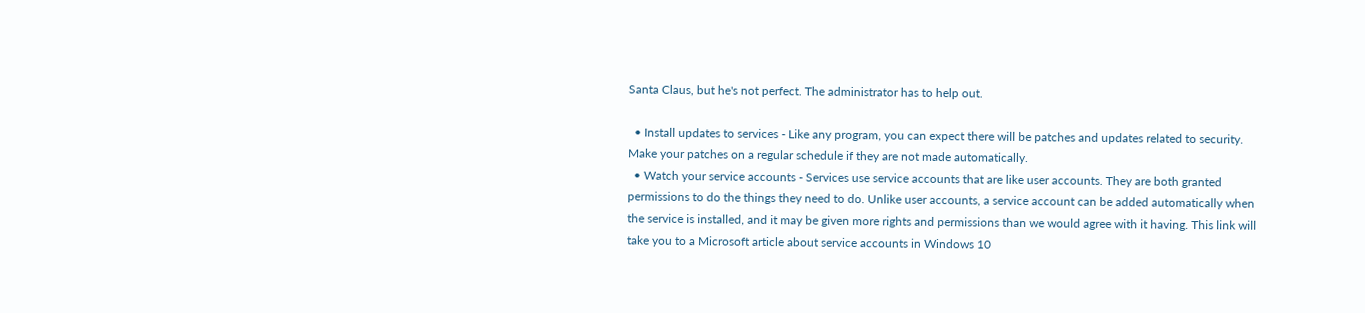Santa Claus, but he's not perfect. The administrator has to help out.

  • Install updates to services - Like any program, you can expect there will be patches and updates related to security. Make your patches on a regular schedule if they are not made automatically.
  • Watch your service accounts - Services use service accounts that are like user accounts. They are both granted permissions to do the things they need to do. Unlike user accounts, a service account can be added automatically when the service is installed, and it may be given more rights and permissions than we would agree with it having. This link will take you to a Microsoft article about service accounts in Windows 10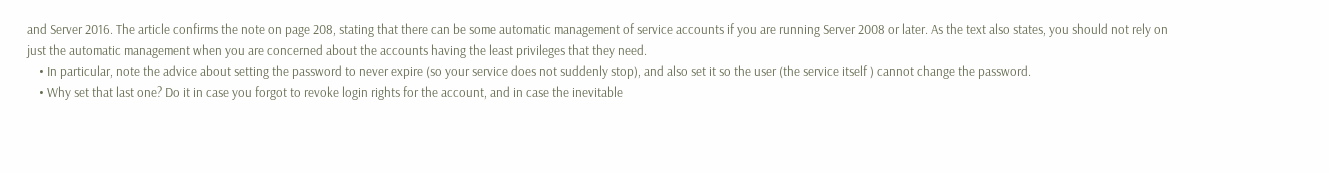and Server 2016. The article confirms the note on page 208, stating that there can be some automatic management of service accounts if you are running Server 2008 or later. As the text also states, you should not rely on just the automatic management when you are concerned about the accounts having the least privileges that they need.
    • In particular, note the advice about setting the password to never expire (so your service does not suddenly stop), and also set it so the user (the service itself ) cannot change the password.
    • Why set that last one? Do it in case you forgot to revoke login rights for the account, and in case the inevitable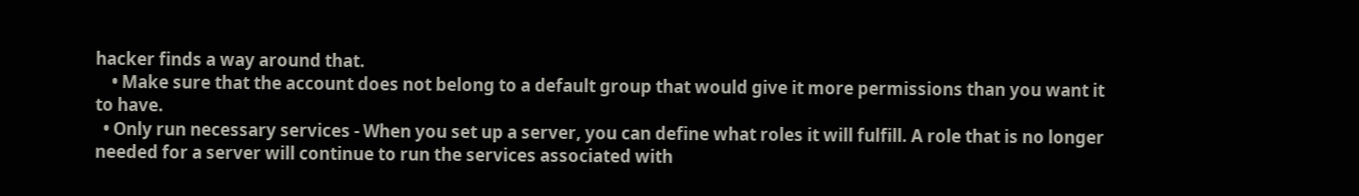hacker finds a way around that.
    • Make sure that the account does not belong to a default group that would give it more permissions than you want it to have.
  • Only run necessary services - When you set up a server, you can define what roles it will fulfill. A role that is no longer needed for a server will continue to run the services associated with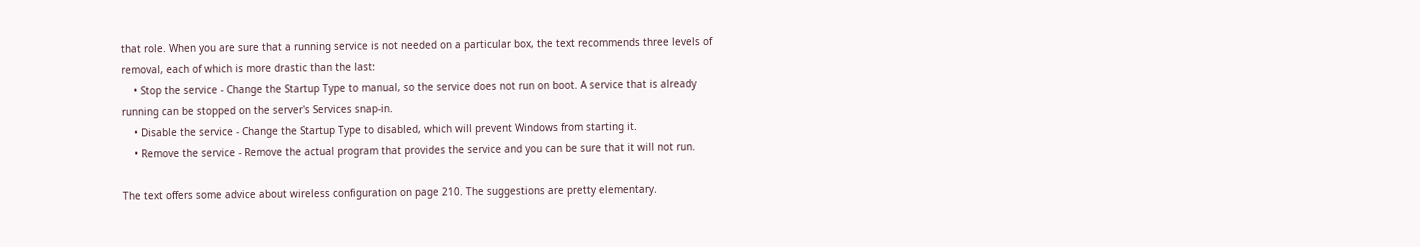that role. When you are sure that a running service is not needed on a particular box, the text recommends three levels of removal, each of which is more drastic than the last:
    • Stop the service - Change the Startup Type to manual, so the service does not run on boot. A service that is already running can be stopped on the server's Services snap-in.
    • Disable the service - Change the Startup Type to disabled, which will prevent Windows from starting it.
    • Remove the service - Remove the actual program that provides the service and you can be sure that it will not run.

The text offers some advice about wireless configuration on page 210. The suggestions are pretty elementary.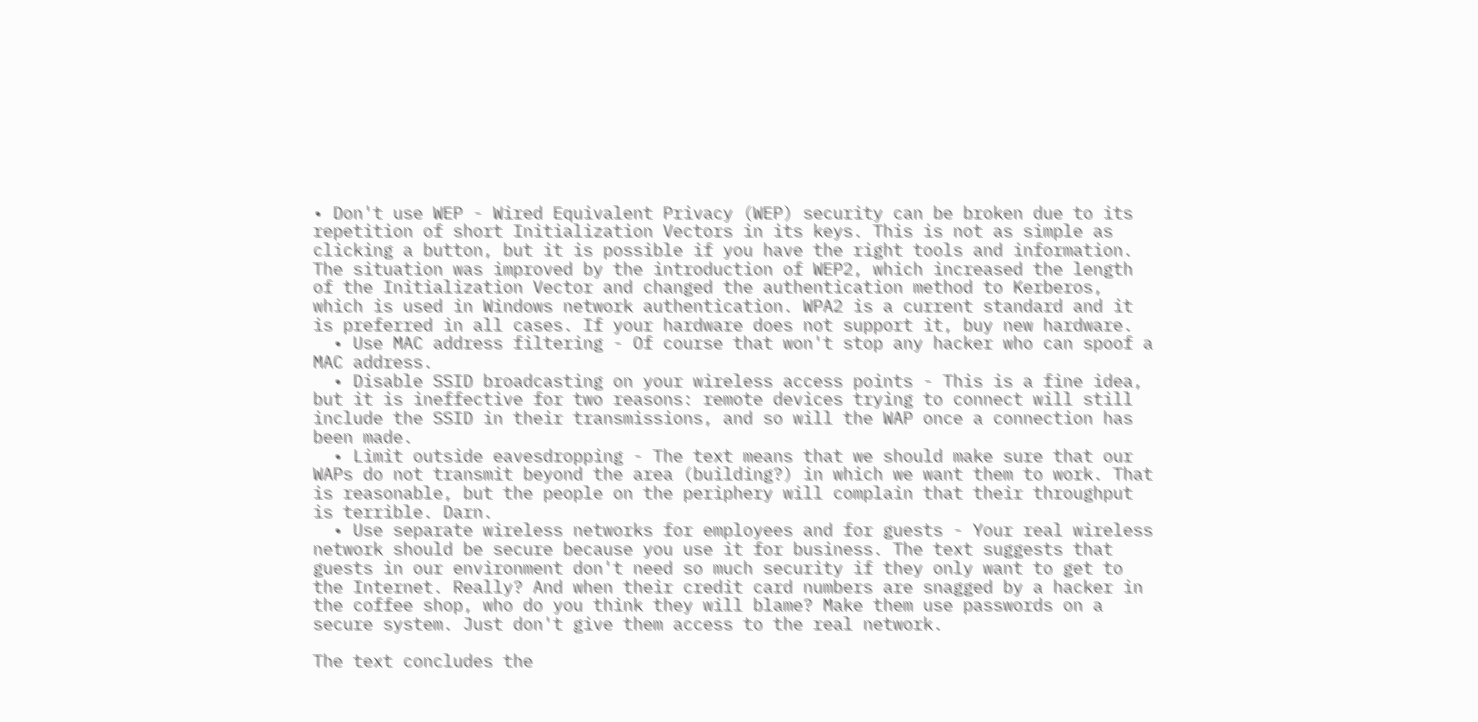• Don't use WEP - Wired Equivalent Privacy (WEP) security can be broken due to its repetition of short Initialization Vectors in its keys. This is not as simple as clicking a button, but it is possible if you have the right tools and information. The situation was improved by the introduction of WEP2, which increased the length of the Initialization Vector and changed the authentication method to Kerberos, which is used in Windows network authentication. WPA2 is a current standard and it is preferred in all cases. If your hardware does not support it, buy new hardware.
  • Use MAC address filtering - Of course that won't stop any hacker who can spoof a MAC address.
  • Disable SSID broadcasting on your wireless access points - This is a fine idea, but it is ineffective for two reasons: remote devices trying to connect will still include the SSID in their transmissions, and so will the WAP once a connection has been made.
  • Limit outside eavesdropping - The text means that we should make sure that our WAPs do not transmit beyond the area (building?) in which we want them to work. That is reasonable, but the people on the periphery will complain that their throughput is terrible. Darn.
  • Use separate wireless networks for employees and for guests - Your real wireless network should be secure because you use it for business. The text suggests that guests in our environment don't need so much security if they only want to get to the Internet. Really? And when their credit card numbers are snagged by a hacker in the coffee shop, who do you think they will blame? Make them use passwords on a secure system. Just don't give them access to the real network.

The text concludes the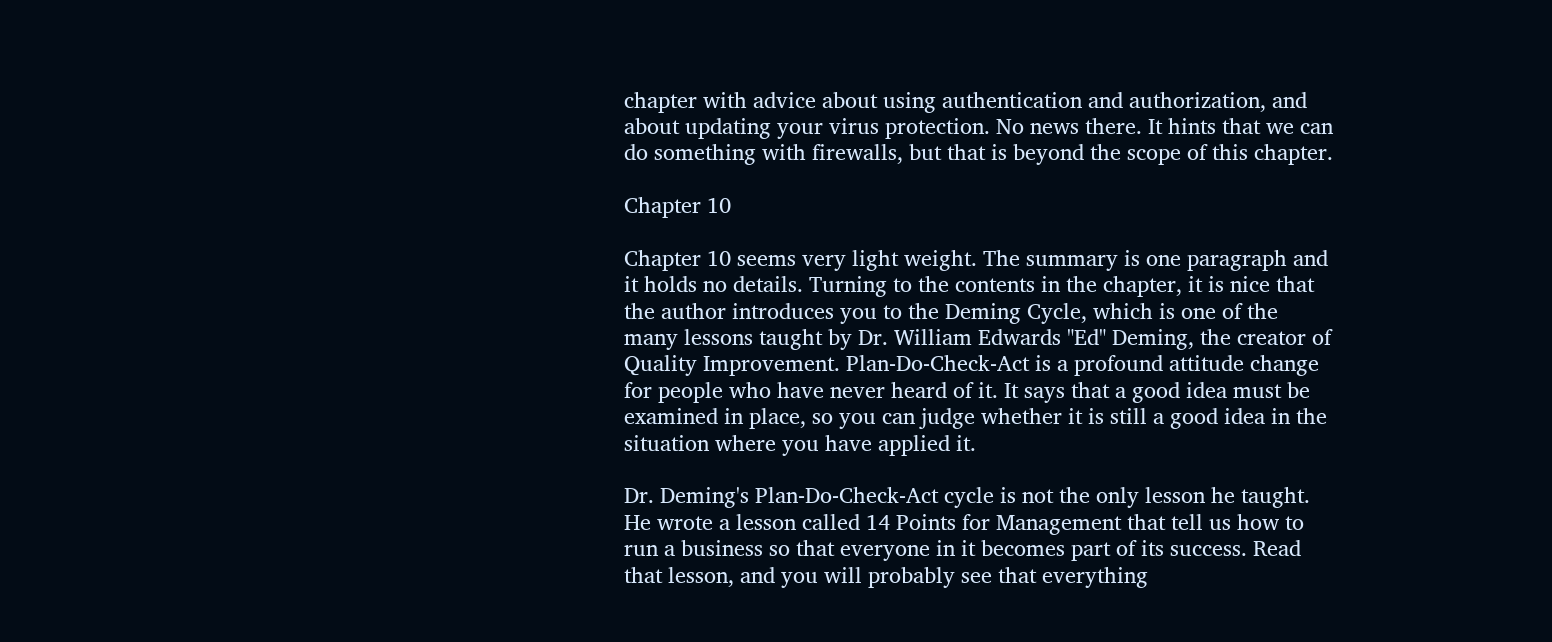chapter with advice about using authentication and authorization, and about updating your virus protection. No news there. It hints that we can do something with firewalls, but that is beyond the scope of this chapter.

Chapter 10

Chapter 10 seems very light weight. The summary is one paragraph and it holds no details. Turning to the contents in the chapter, it is nice that the author introduces you to the Deming Cycle, which is one of the many lessons taught by Dr. William Edwards "Ed" Deming, the creator of Quality Improvement. Plan-Do-Check-Act is a profound attitude change for people who have never heard of it. It says that a good idea must be examined in place, so you can judge whether it is still a good idea in the situation where you have applied it.

Dr. Deming's Plan-Do-Check-Act cycle is not the only lesson he taught. He wrote a lesson called 14 Points for Management that tell us how to run a business so that everyone in it becomes part of its success. Read that lesson, and you will probably see that everything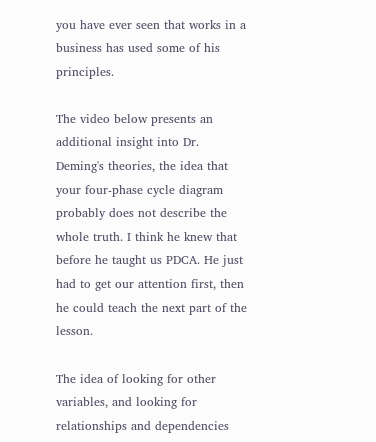you have ever seen that works in a business has used some of his principles.

The video below presents an additional insight into Dr. Deming's theories, the idea that your four-phase cycle diagram probably does not describe the whole truth. I think he knew that before he taught us PDCA. He just had to get our attention first, then he could teach the next part of the lesson.

The idea of looking for other variables, and looking for relationships and dependencies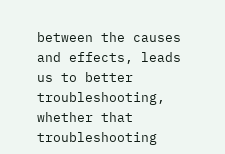between the causes and effects, leads us to better troubleshooting, whether that troubleshooting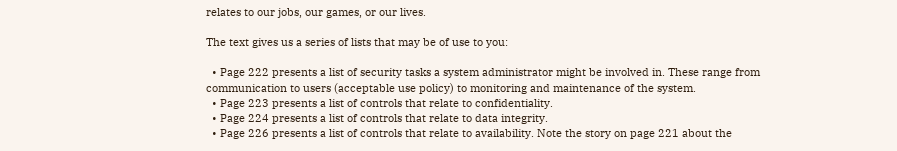relates to our jobs, our games, or our lives.

The text gives us a series of lists that may be of use to you:

  • Page 222 presents a list of security tasks a system administrator might be involved in. These range from communication to users (acceptable use policy) to monitoring and maintenance of the system.
  • Page 223 presents a list of controls that relate to confidentiality.
  • Page 224 presents a list of controls that relate to data integrity.
  • Page 226 presents a list of controls that relate to availability. Note the story on page 221 about the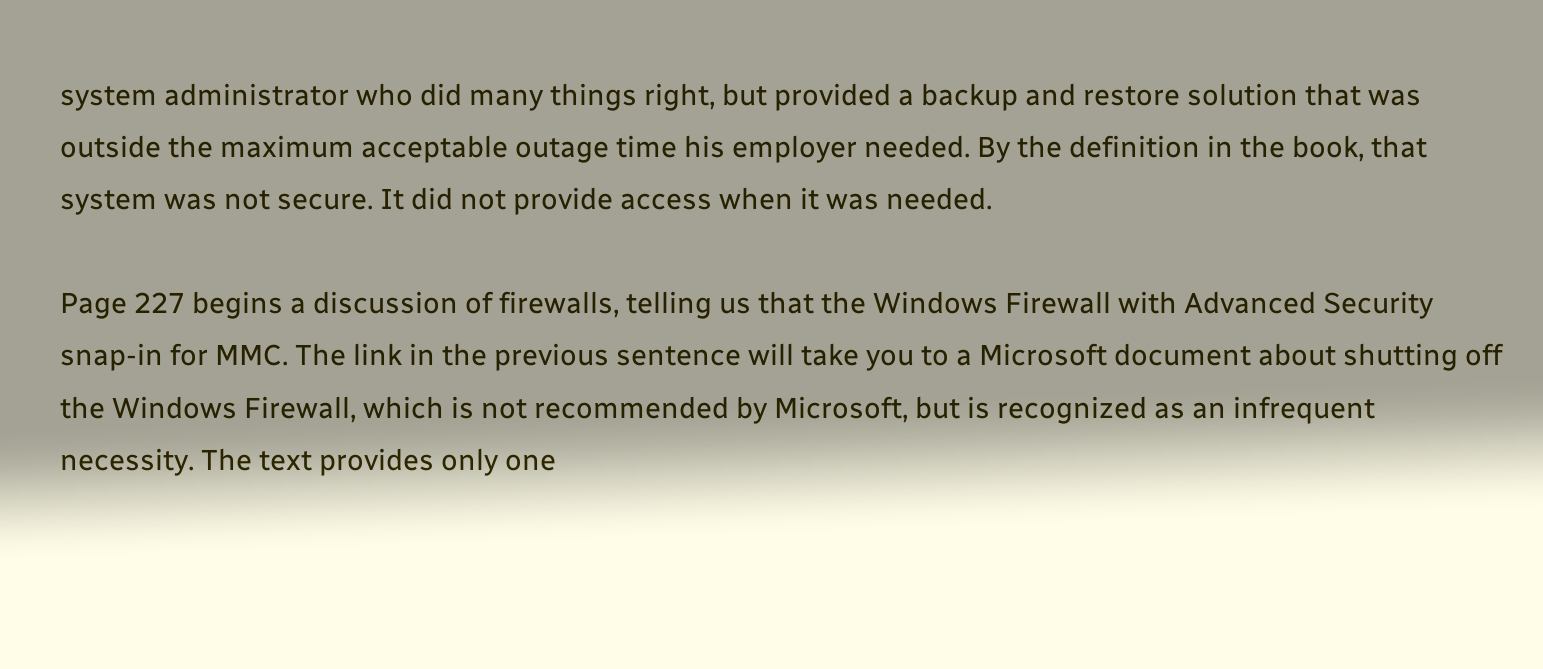system administrator who did many things right, but provided a backup and restore solution that was outside the maximum acceptable outage time his employer needed. By the definition in the book, that system was not secure. It did not provide access when it was needed.

Page 227 begins a discussion of firewalls, telling us that the Windows Firewall with Advanced Security snap-in for MMC. The link in the previous sentence will take you to a Microsoft document about shutting off the Windows Firewall, which is not recommended by Microsoft, but is recognized as an infrequent necessity. The text provides only one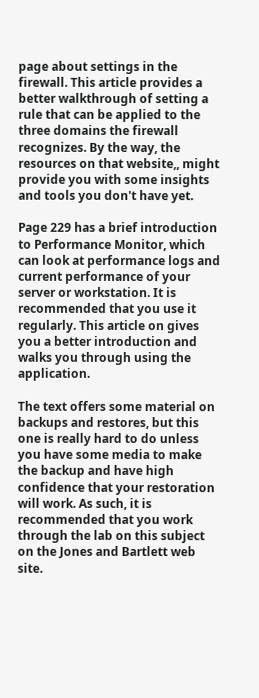page about settings in the firewall. This article provides a better walkthrough of setting a rule that can be applied to the three domains the firewall recognizes. By the way, the resources on that website,, might provide you with some insights and tools you don't have yet.

Page 229 has a brief introduction to Performance Monitor, which can look at performance logs and current performance of your server or workstation. It is recommended that you use it regularly. This article on gives you a better introduction and walks you through using the application.

The text offers some material on backups and restores, but this one is really hard to do unless you have some media to make the backup and have high confidence that your restoration will work. As such, it is recommended that you work through the lab on this subject on the Jones and Bartlett web site.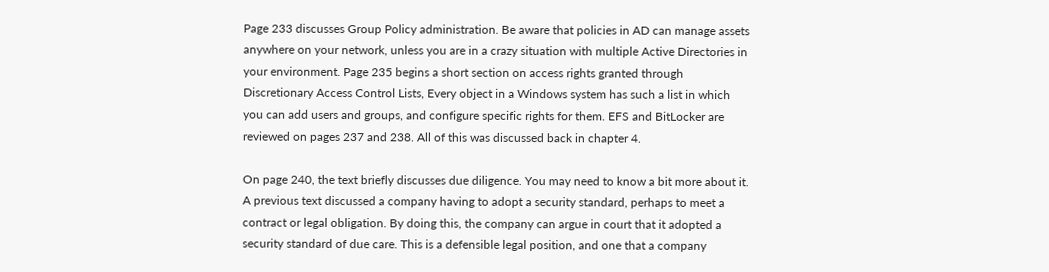Page 233 discusses Group Policy administration. Be aware that policies in AD can manage assets anywhere on your network, unless you are in a crazy situation with multiple Active Directories in your environment. Page 235 begins a short section on access rights granted through Discretionary Access Control Lists, Every object in a Windows system has such a list in which you can add users and groups, and configure specific rights for them. EFS and BitLocker are reviewed on pages 237 and 238. All of this was discussed back in chapter 4.

On page 240, the text briefly discusses due diligence. You may need to know a bit more about it. A previous text discussed a company having to adopt a security standard, perhaps to meet a contract or legal obligation. By doing this, the company can argue in court that it adopted a security standard of due care. This is a defensible legal position, and one that a company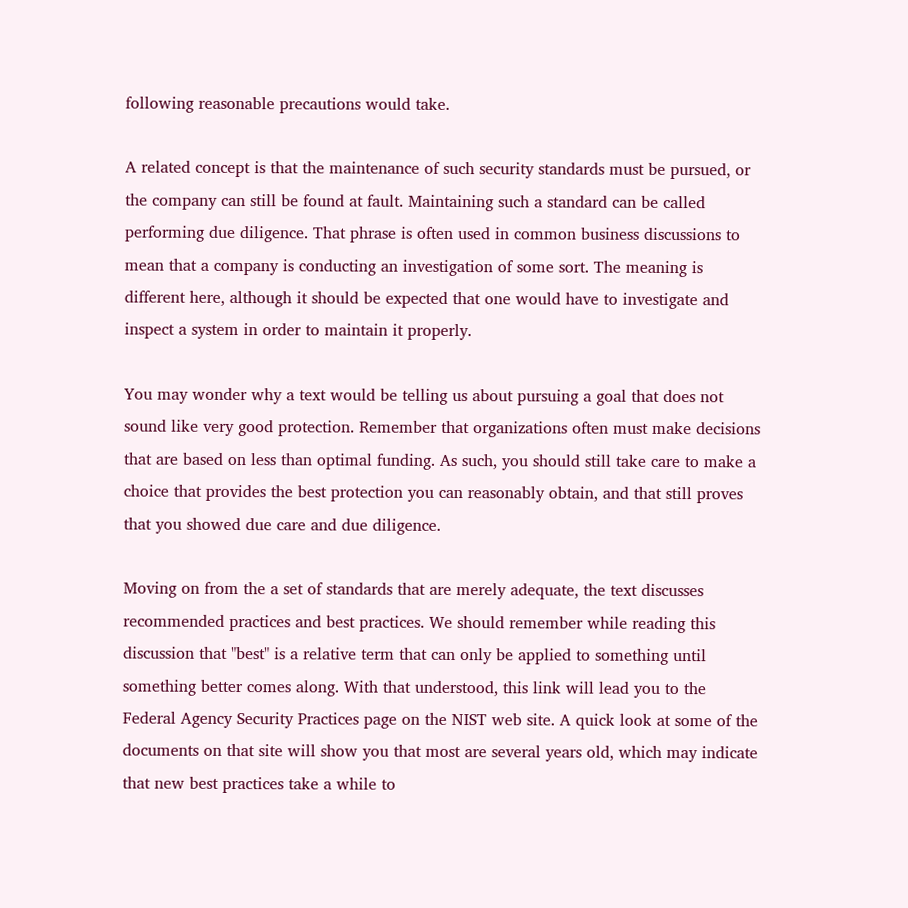following reasonable precautions would take.

A related concept is that the maintenance of such security standards must be pursued, or the company can still be found at fault. Maintaining such a standard can be called performing due diligence. That phrase is often used in common business discussions to mean that a company is conducting an investigation of some sort. The meaning is different here, although it should be expected that one would have to investigate and inspect a system in order to maintain it properly.

You may wonder why a text would be telling us about pursuing a goal that does not sound like very good protection. Remember that organizations often must make decisions that are based on less than optimal funding. As such, you should still take care to make a choice that provides the best protection you can reasonably obtain, and that still proves that you showed due care and due diligence.

Moving on from the a set of standards that are merely adequate, the text discusses recommended practices and best practices. We should remember while reading this discussion that "best" is a relative term that can only be applied to something until something better comes along. With that understood, this link will lead you to the Federal Agency Security Practices page on the NIST web site. A quick look at some of the documents on that site will show you that most are several years old, which may indicate that new best practices take a while to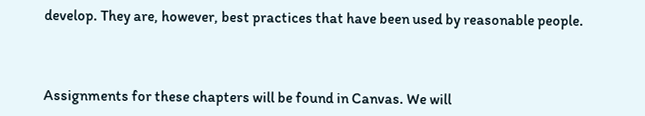develop. They are, however, best practices that have been used by reasonable people.



Assignments for these chapters will be found in Canvas. We will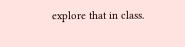explore that in class.